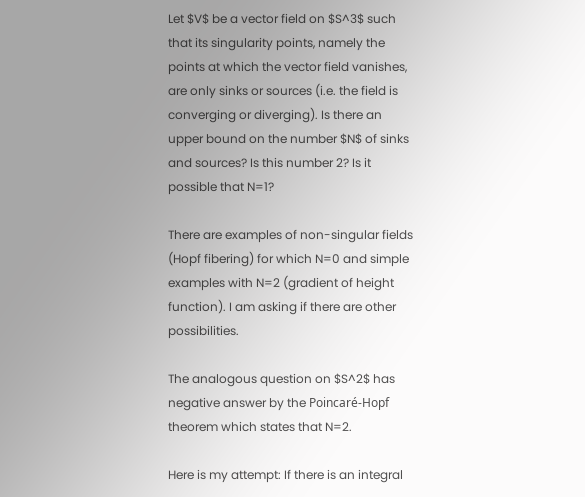Let $V$ be a vector field on $S^3$ such that its singularity points, namely the points at which the vector field vanishes, are only sinks or sources (i.e. the field is converging or diverging). Is there an upper bound on the number $N$ of sinks and sources? Is this number 2? Is it possible that N=1?

There are examples of non-singular fields (Hopf fibering) for which N=0 and simple examples with N=2 (gradient of height function). I am asking if there are other possibilities.

The analogous question on $S^2$ has negative answer by the Poincaré-Hopf theorem which states that N=2.

Here is my attempt: If there is an integral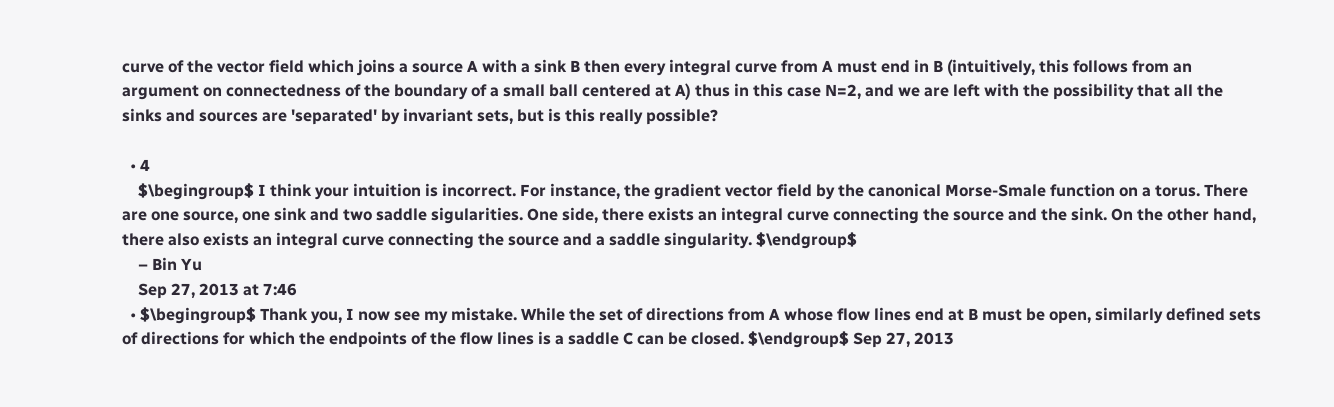curve of the vector field which joins a source A with a sink B then every integral curve from A must end in B (intuitively, this follows from an argument on connectedness of the boundary of a small ball centered at A) thus in this case N=2, and we are left with the possibility that all the sinks and sources are 'separated' by invariant sets, but is this really possible?

  • 4
    $\begingroup$ I think your intuition is incorrect. For instance, the gradient vector field by the canonical Morse-Smale function on a torus. There are one source, one sink and two saddle sigularities. One side, there exists an integral curve connecting the source and the sink. On the other hand, there also exists an integral curve connecting the source and a saddle singularity. $\endgroup$
    – Bin Yu
    Sep 27, 2013 at 7:46
  • $\begingroup$ Thank you, I now see my mistake. While the set of directions from A whose flow lines end at B must be open, similarly defined sets of directions for which the endpoints of the flow lines is a saddle C can be closed. $\endgroup$ Sep 27, 2013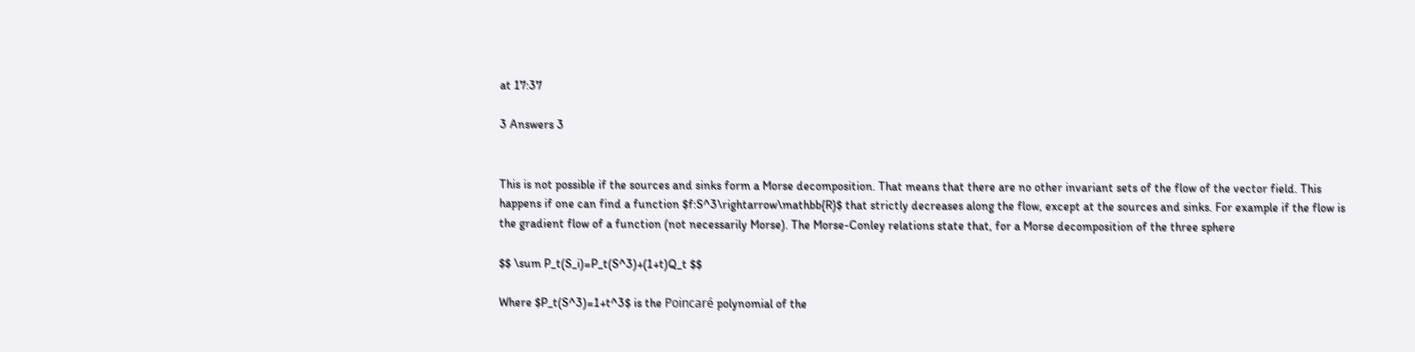at 17:37

3 Answers 3


This is not possible if the sources and sinks form a Morse decomposition. That means that there are no other invariant sets of the flow of the vector field. This happens if one can find a function $f:S^3\rightarrow\mathbb{R}$ that strictly decreases along the flow, except at the sources and sinks. For example if the flow is the gradient flow of a function (not necessarily Morse). The Morse-Conley relations state that, for a Morse decomposition of the three sphere

$$ \sum P_t(S_i)=P_t(S^3)+(1+t)Q_t $$

Where $P_t(S^3)=1+t^3$ is the Poincaré polynomial of the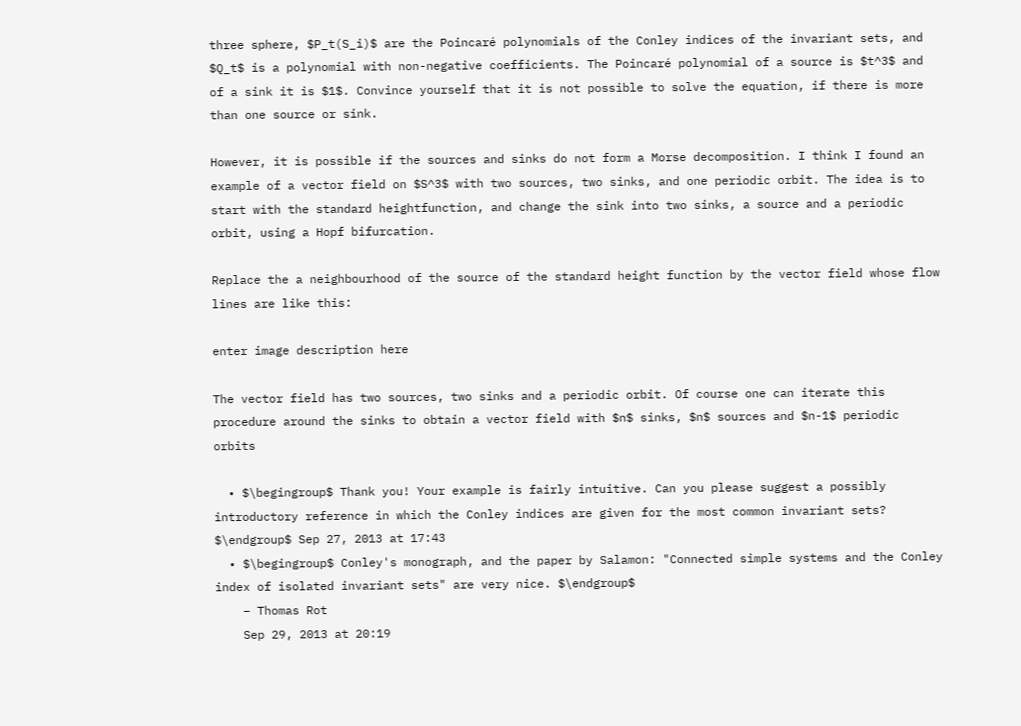three sphere, $P_t(S_i)$ are the Poincaré polynomials of the Conley indices of the invariant sets, and $Q_t$ is a polynomial with non-negative coefficients. The Poincaré polynomial of a source is $t^3$ and of a sink it is $1$. Convince yourself that it is not possible to solve the equation, if there is more than one source or sink.

However, it is possible if the sources and sinks do not form a Morse decomposition. I think I found an example of a vector field on $S^3$ with two sources, two sinks, and one periodic orbit. The idea is to start with the standard heightfunction, and change the sink into two sinks, a source and a periodic orbit, using a Hopf bifurcation.

Replace the a neighbourhood of the source of the standard height function by the vector field whose flow lines are like this:

enter image description here

The vector field has two sources, two sinks and a periodic orbit. Of course one can iterate this procedure around the sinks to obtain a vector field with $n$ sinks, $n$ sources and $n-1$ periodic orbits

  • $\begingroup$ Thank you! Your example is fairly intuitive. Can you please suggest a possibly introductory reference in which the Conley indices are given for the most common invariant sets? $\endgroup$ Sep 27, 2013 at 17:43
  • $\begingroup$ Conley's monograph, and the paper by Salamon: "Connected simple systems and the Conley index of isolated invariant sets" are very nice. $\endgroup$
    – Thomas Rot
    Sep 29, 2013 at 20:19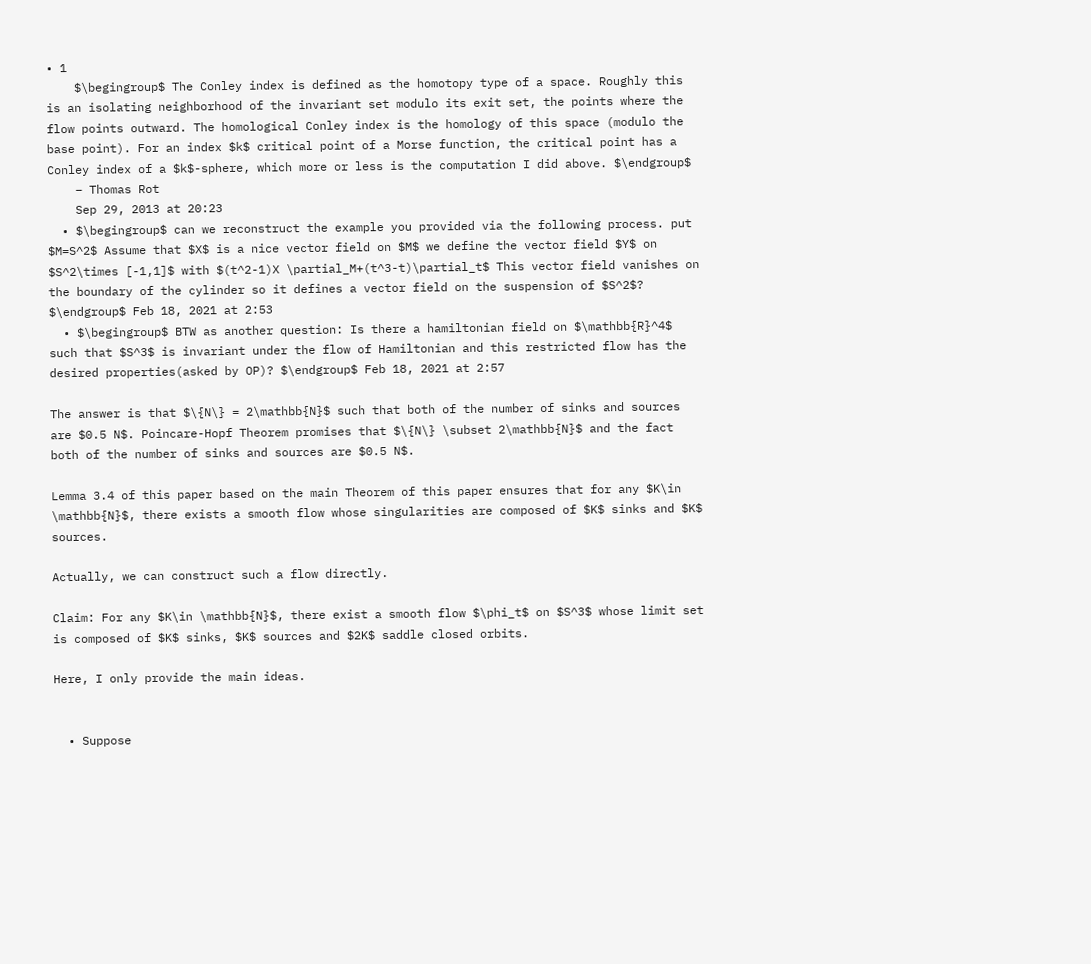• 1
    $\begingroup$ The Conley index is defined as the homotopy type of a space. Roughly this is an isolating neighborhood of the invariant set modulo its exit set, the points where the flow points outward. The homological Conley index is the homology of this space (modulo the base point). For an index $k$ critical point of a Morse function, the critical point has a Conley index of a $k$-sphere, which more or less is the computation I did above. $\endgroup$
    – Thomas Rot
    Sep 29, 2013 at 20:23
  • $\begingroup$ can we reconstruct the example you provided via the following process. put $M=S^2$ Assume that $X$ is a nice vector field on $M$ we define the vector field $Y$ on $S^2\times [-1,1]$ with $(t^2-1)X \partial_M+(t^3-t)\partial_t$ This vector field vanishes on the boundary of the cylinder so it defines a vector field on the suspension of $S^2$? $\endgroup$ Feb 18, 2021 at 2:53
  • $\begingroup$ BTW as another question: Is there a hamiltonian field on $\mathbb{R}^4$ such that $S^3$ is invariant under the flow of Hamiltonian and this restricted flow has the desired properties(asked by OP)? $\endgroup$ Feb 18, 2021 at 2:57

The answer is that $\{N\} = 2\mathbb{N}$ such that both of the number of sinks and sources are $0.5 N$. Poincare-Hopf Theorem promises that $\{N\} \subset 2\mathbb{N}$ and the fact both of the number of sinks and sources are $0.5 N$.

Lemma 3.4 of this paper based on the main Theorem of this paper ensures that for any $K\in \mathbb{N}$, there exists a smooth flow whose singularities are composed of $K$ sinks and $K$ sources.

Actually, we can construct such a flow directly.

Claim: For any $K\in \mathbb{N}$, there exist a smooth flow $\phi_t$ on $S^3$ whose limit set is composed of $K$ sinks, $K$ sources and $2K$ saddle closed orbits.

Here, I only provide the main ideas.


  • Suppose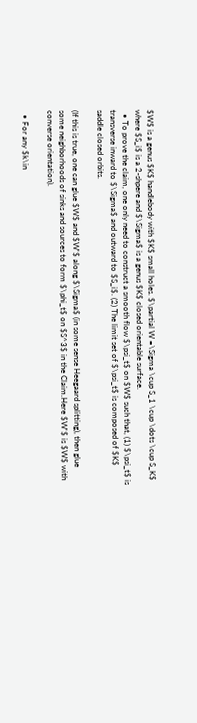$W$ is a genus $K$ handlebody with $K$ small holes. $\partial W =\Sigma \cup S_1 \cup \dots \cup S_K$ where $S_i$ is a 2-shpere and $\Sigma$ is a genus $K$ closed orientable surface.
  • To prove the claim, one only need to construct a smooth flow $\psi_t$ on $W$ such that, (1) $\psi_t$ is transverse inward to $\Sigma$ and outward to $S_i$. (2) The limit set of $\psi_t$ is composed of $K$ saddle closed orbits.

(If this is true, one can glue $W$ and $W'$ along $\Sigma$ (in some sense Heegaard splitting), then glue some neighborhoods of sinks and sources to form $\phi_t$ on $S^3$ in the Claim.Here $W'$ is $W$ with converse orientation).

  • For any $k\in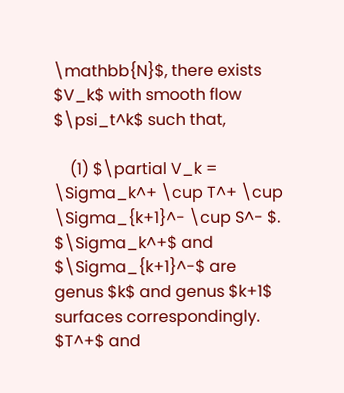\mathbb{N}$, there exists $V_k$ with smooth flow $\psi_t^k$ such that,

    (1) $\partial V_k = \Sigma_k^+ \cup T^+ \cup \Sigma_{k+1}^- \cup S^- $. $\Sigma_k^+$ and $\Sigma_{k+1}^-$ are genus $k$ and genus $k+1$ surfaces correspondingly. $T^+$ and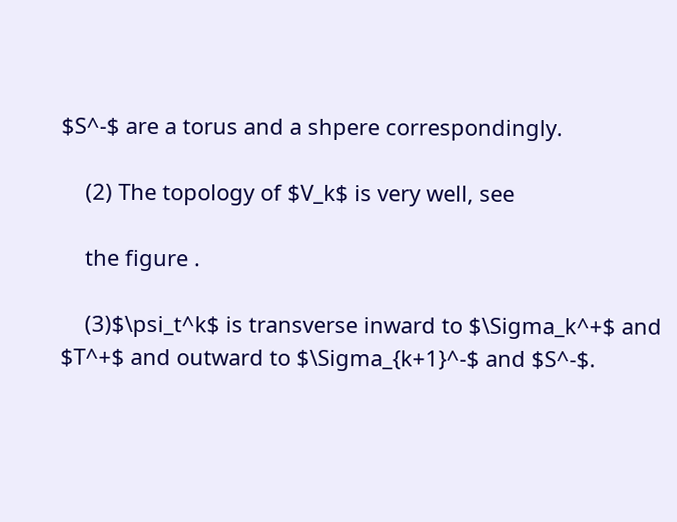$S^-$ are a torus and a shpere correspondingly.

    (2) The topology of $V_k$ is very well, see

    the figure .

    (3)$\psi_t^k$ is transverse inward to $\Sigma_k^+$ and $T^+$ and outward to $\Sigma_{k+1}^-$ and $S^-$.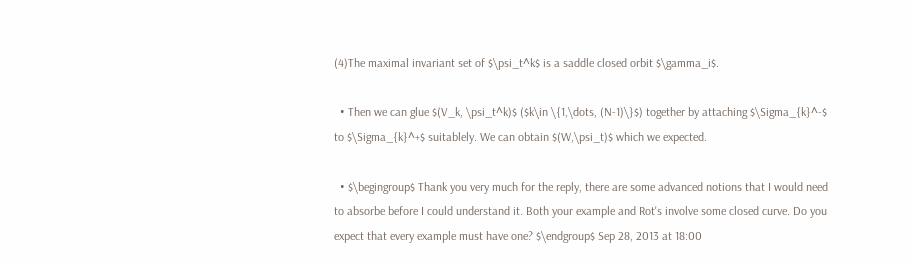(4)The maximal invariant set of $\psi_t^k$ is a saddle closed orbit $\gamma_i$.

  • Then we can glue $(V_k, \psi_t^k)$ ($k\in \{1,\dots, (N-1)\}$) together by attaching $\Sigma_{k}^-$ to $\Sigma_{k}^+$ suitablely. We can obtain $(W,\psi_t)$ which we expected.

  • $\begingroup$ Thank you very much for the reply, there are some advanced notions that I would need to absorbe before I could understand it. Both your example and Rot's involve some closed curve. Do you expect that every example must have one? $\endgroup$ Sep 28, 2013 at 18:00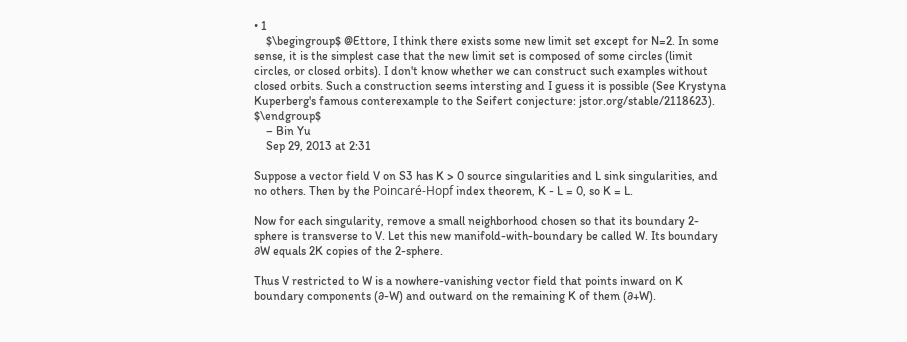• 1
    $\begingroup$ @Ettore, I think there exists some new limit set except for N=2. In some sense, it is the simplest case that the new limit set is composed of some circles (limit circles, or closed orbits). I don't know whether we can construct such examples without closed orbits. Such a construction seems intersting and I guess it is possible (See Krystyna Kuperberg's famous conterexample to the Seifert conjecture: jstor.org/stable/2118623). $\endgroup$
    – Bin Yu
    Sep 29, 2013 at 2:31

Suppose a vector field V on S3 has K > 0 source singularities and L sink singularities, and no others. Then by the Poincaré-Hopf index theorem, K - L = 0, so K = L.

Now for each singularity, remove a small neighborhood chosen so that its boundary 2-sphere is transverse to V. Let this new manifold-with-boundary be called W. Its boundary ∂W equals 2K copies of the 2-sphere.

Thus V restricted to W is a nowhere-vanishing vector field that points inward on K boundary components (∂-W) and outward on the remaining K of them (∂+W).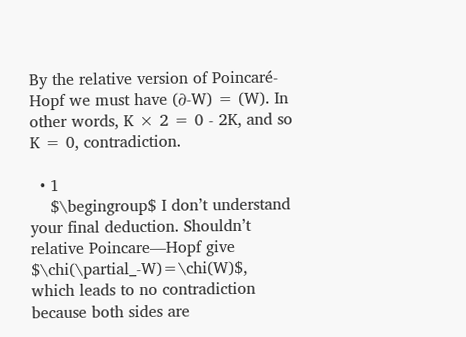By the relative version of Poincaré-Hopf we must have (∂-W) = (W). In other words, K × 2 = 0 - 2K, and so K = 0, contradiction.

  • 1
    $\begingroup$ I don’t understand your final deduction. Shouldn’t relative Poincare—Hopf give $\chi(\partial_-W)=\chi(W)$, which leads to no contradiction because both sides are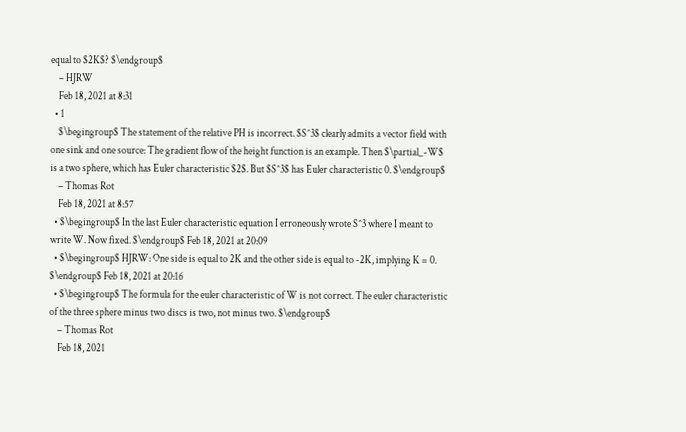equal to $2K$? $\endgroup$
    – HJRW
    Feb 18, 2021 at 8:31
  • 1
    $\begingroup$ The statement of the relative PH is incorrect. $S^3$ clearly admits a vector field with one sink and one source: The gradient flow of the height function is an example. Then $\partial_-W$ is a two sphere, which has Euler characteristic $2$. But $S^3$ has Euler characteristic 0. $\endgroup$
    – Thomas Rot
    Feb 18, 2021 at 8:57
  • $\begingroup$ In the last Euler characteristic equation I erroneously wrote S^3 where I meant to write W. Now fixed. $\endgroup$ Feb 18, 2021 at 20:09
  • $\begingroup$ HJRW: One side is equal to 2K and the other side is equal to -2K, implying K = 0. $\endgroup$ Feb 18, 2021 at 20:16
  • $\begingroup$ The formula for the euler characteristic of W is not correct. The euler characteristic of the three sphere minus two discs is two, not minus two. $\endgroup$
    – Thomas Rot
    Feb 18, 2021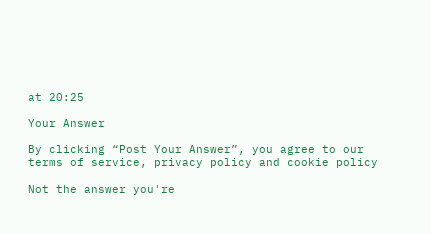at 20:25

Your Answer

By clicking “Post Your Answer”, you agree to our terms of service, privacy policy and cookie policy

Not the answer you're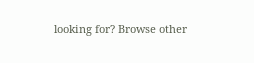looking for? Browse other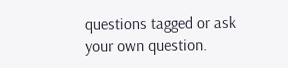questions tagged or ask your own question.